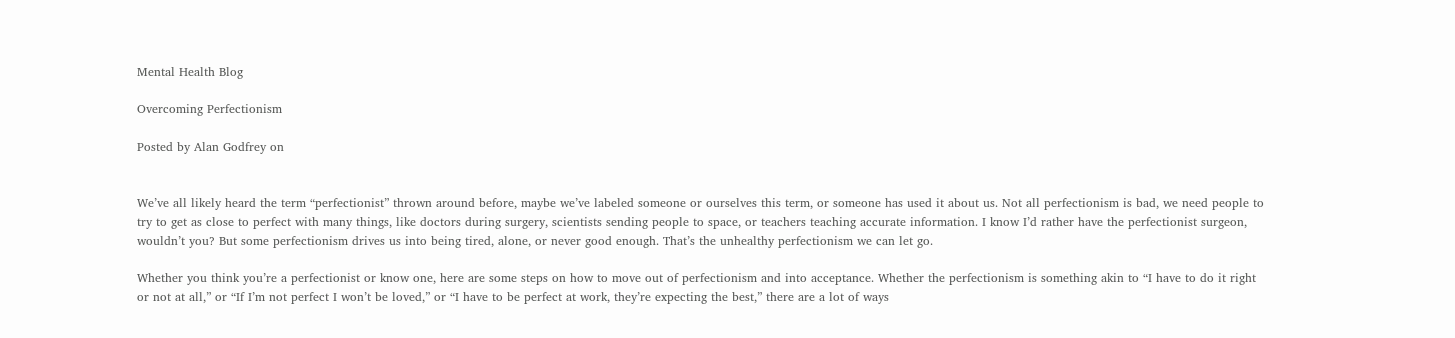Mental Health Blog

Overcoming Perfectionism

Posted by Alan Godfrey on


We’ve all likely heard the term “perfectionist” thrown around before, maybe we’ve labeled someone or ourselves this term, or someone has used it about us. Not all perfectionism is bad, we need people to try to get as close to perfect with many things, like doctors during surgery, scientists sending people to space, or teachers teaching accurate information. I know I’d rather have the perfectionist surgeon, wouldn’t you? But some perfectionism drives us into being tired, alone, or never good enough. That’s the unhealthy perfectionism we can let go.

Whether you think you’re a perfectionist or know one, here are some steps on how to move out of perfectionism and into acceptance. Whether the perfectionism is something akin to “I have to do it right or not at all,” or “If I’m not perfect I won’t be loved,” or “I have to be perfect at work, they’re expecting the best,” there are a lot of ways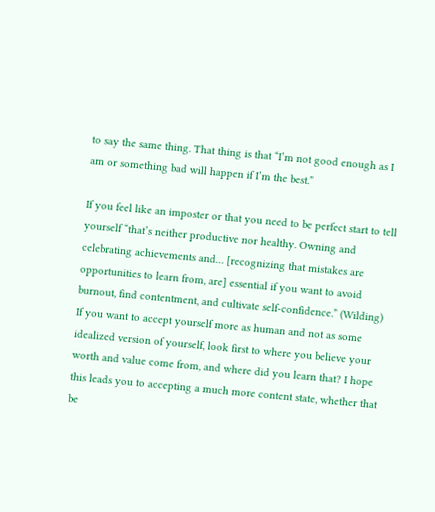to say the same thing. That thing is that “I’m not good enough as I am or something bad will happen if I’m the best.”

If you feel like an imposter or that you need to be perfect start to tell yourself “that’s neither productive nor healthy. Owning and celebrating achievements and… [recognizing that mistakes are opportunities to learn from, are] essential if you want to avoid burnout, find contentment, and cultivate self-confidence.” (Wilding) If you want to accept yourself more as human and not as some idealized version of yourself, look first to where you believe your worth and value come from, and where did you learn that? I hope this leads you to accepting a much more content state, whether that be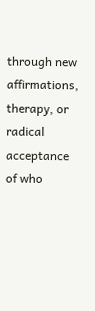through new affirmations, therapy, or radical acceptance of who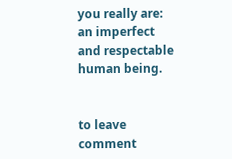you really are: an imperfect and respectable human being.


to leave comment